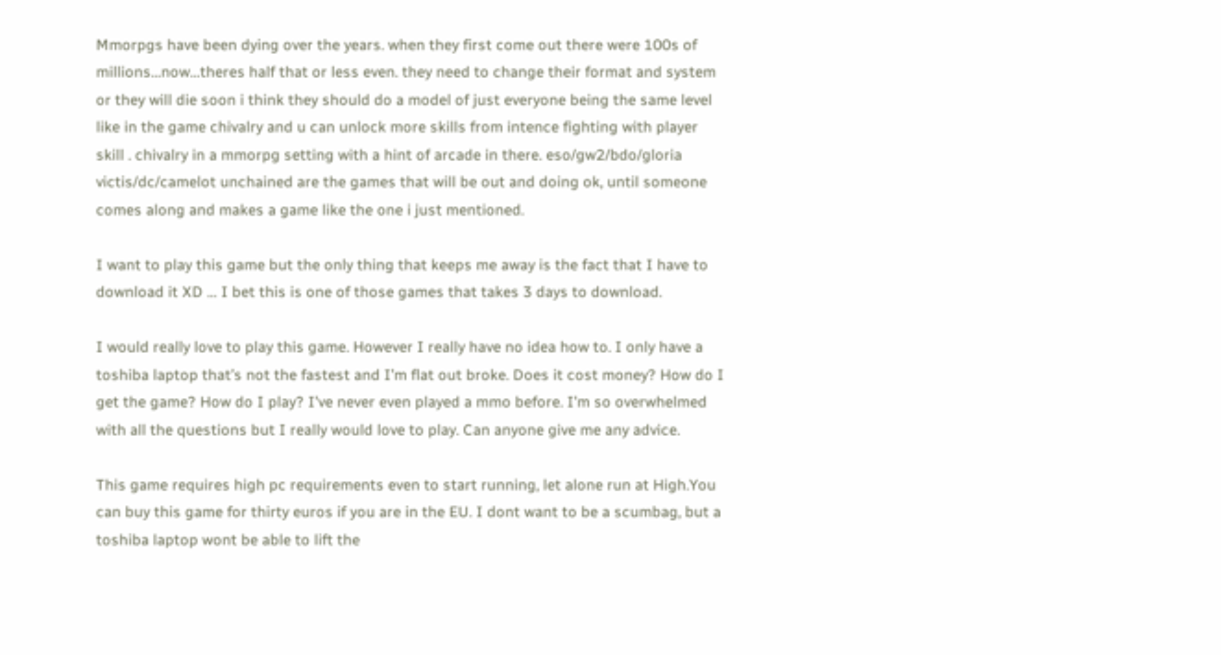Mmorpgs have been dying over the years. when they first come out there were 100s of millions…now…theres half that or less even. they need to change their format and system or they will die soon i think they should do a model of just everyone being the same level like in the game chivalry and u can unlock more skills from intence fighting with player skill . chivalry in a mmorpg setting with a hint of arcade in there. eso/gw2/bdo/gloria victis/dc/camelot unchained are the games that will be out and doing ok, until someone comes along and makes a game like the one i just mentioned.

I want to play this game but the only thing that keeps me away is the fact that I have to download it XD … I bet this is one of those games that takes 3 days to download.

I would really love to play this game. However I really have no idea how to. I only have a toshiba laptop that’s not the fastest and I’m flat out broke. Does it cost money? How do I get the game? How do I play? I’ve never even played a mmo before. I’m so overwhelmed with all the questions but I really would love to play. Can anyone give me any advice.

This game requires high pc requirements even to start running, let alone run at High.You can buy this game for thirty euros if you are in the EU. I dont want to be a scumbag, but a toshiba laptop wont be able to lift the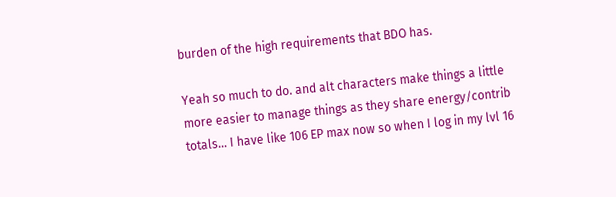burden of the high requirements that BDO has.

Yeah so much to do. and alt characters make things a little more easier to manage things as they share energy/contrib totals… I have like 106 EP max now so when I log in my lvl 16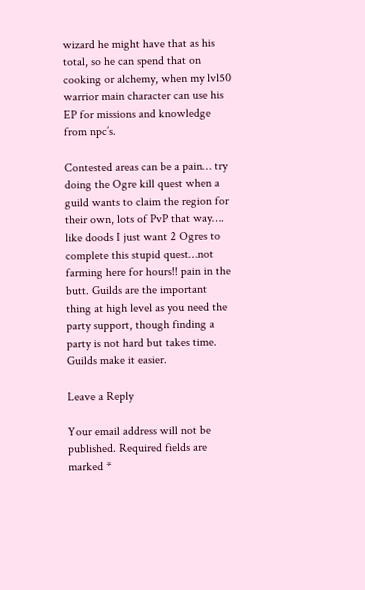wizard he might have that as his total, so he can spend that on cooking or alchemy, when my lvl50 warrior main character can use his EP for missions and knowledge from npc’s.

Contested areas can be a pain… try doing the Ogre kill quest when a guild wants to claim the region for their own, lots of PvP that way…. like doods I just want 2 Ogres to complete this stupid quest…not farming here for hours!! pain in the butt. Guilds are the important thing at high level as you need the party support, though finding a party is not hard but takes time. Guilds make it easier.

Leave a Reply

Your email address will not be published. Required fields are marked *